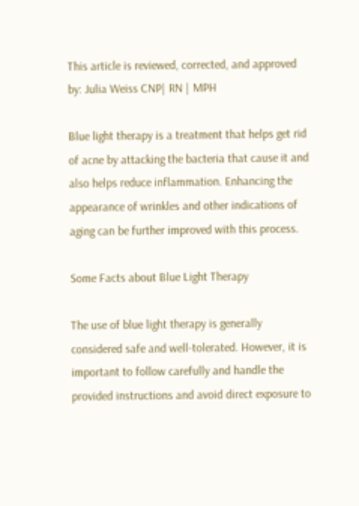This article is reviewed, corrected, and approved by: Julia Weiss CNP| RN | MPH

Blue light therapy is a treatment that helps get rid of acne by attacking the bacteria that cause it and also helps reduce inflammation. Enhancing the appearance of wrinkles and other indications of aging can be further improved with this process.

Some Facts about Blue Light Therapy

The use of blue light therapy is generally considered safe and well-tolerated. However, it is important to follow carefully and handle the provided instructions and avoid direct exposure to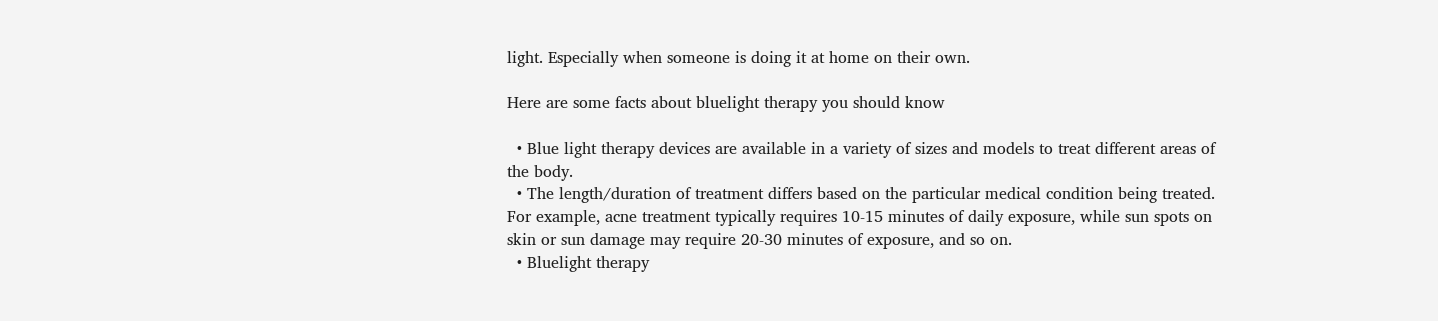light. Especially when someone is doing it at home on their own.

Here are some facts about bluelight therapy you should know

  • Blue light therapy devices are available in a variety of sizes and models to treat different areas of the body.
  • The length/duration of treatment differs based on the particular medical condition being treated. For example, acne treatment typically requires 10-15 minutes of daily exposure, while sun spots on skin or sun damage may require 20-30 minutes of exposure, and so on.
  • Bluelight therapy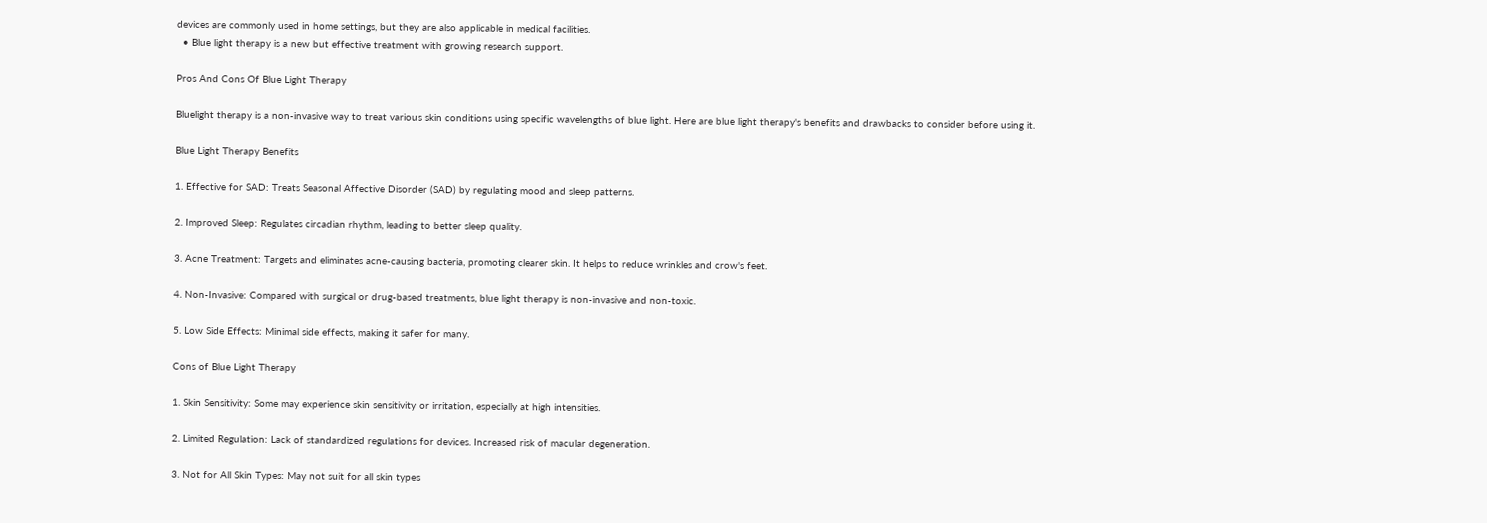devices are commonly used in home settings, but they are also applicable in medical facilities.
  • Blue light therapy is a new but effective treatment with growing research support.

Pros And Cons Of Blue Light Therapy

Bluelight therapy is a non-invasive way to treat various skin conditions using specific wavelengths of blue light. Here are blue light therapy's benefits and drawbacks to consider before using it.

Blue Light Therapy Benefits

1. Effective for SAD: Treats Seasonal Affective Disorder (SAD) by regulating mood and sleep patterns.

2. Improved Sleep: Regulates circadian rhythm, leading to better sleep quality.

3. Acne Treatment: Targets and eliminates acne-causing bacteria, promoting clearer skin. It helps to reduce wrinkles and crow's feet.

4. Non-Invasive: Compared with surgical or drug-based treatments, blue light therapy is non-invasive and non-toxic.

5. Low Side Effects: Minimal side effects, making it safer for many.

Cons of Blue Light Therapy

1. Skin Sensitivity: Some may experience skin sensitivity or irritation, especially at high intensities.

2. Limited Regulation: Lack of standardized regulations for devices. Increased risk of macular degeneration.

3. Not for All Skin Types: May not suit for all skin types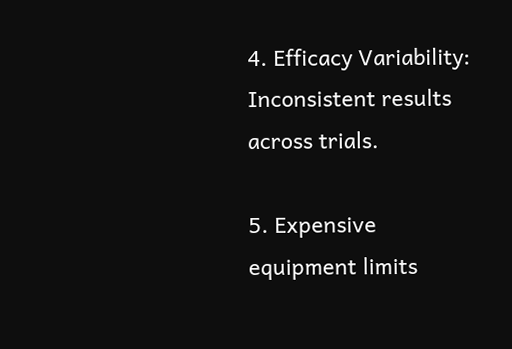4. Efficacy Variability: Inconsistent results across trials.

5. Expensive equipment limits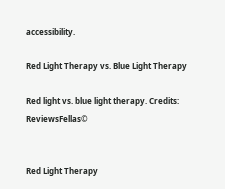accessibility.

Red Light Therapy vs. Blue Light Therapy

Red light vs. blue light therapy. Credits: ReviewsFellas©


Red Light Therapy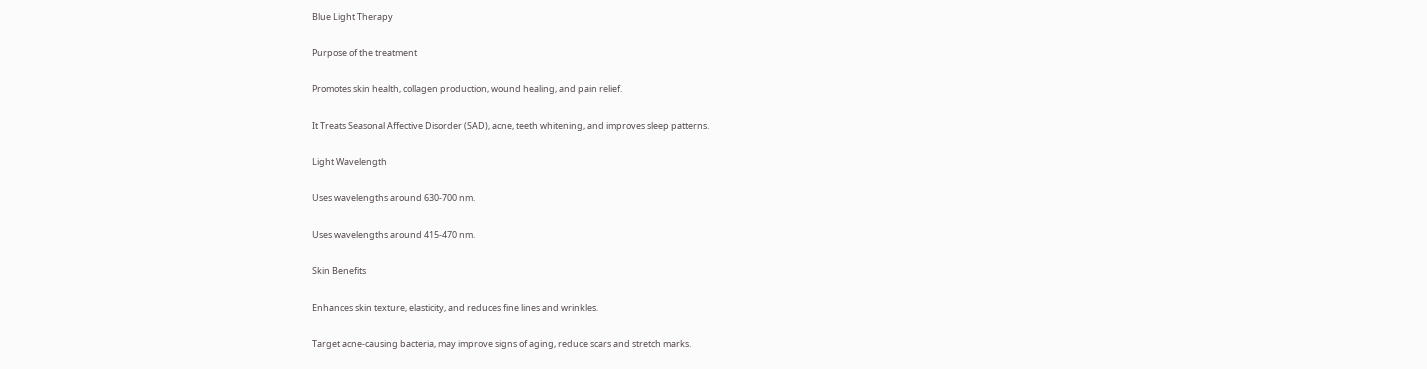Blue Light Therapy

Purpose of the treatment

Promotes skin health, collagen production, wound healing, and pain relief.

It Treats Seasonal Affective Disorder (SAD), acne, teeth whitening, and improves sleep patterns.

Light Wavelength

Uses wavelengths around 630-700 nm.

Uses wavelengths around 415-470 nm.

Skin Benefits

Enhances skin texture, elasticity, and reduces fine lines and wrinkles.

Target acne-causing bacteria, may improve signs of aging, reduce scars and stretch marks.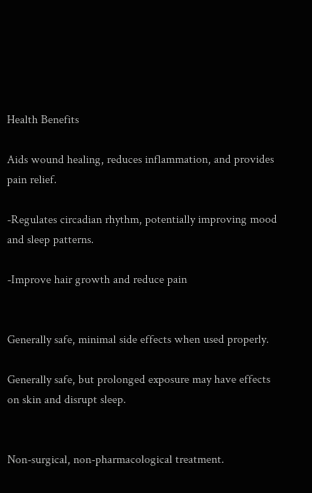Health Benefits

Aids wound healing, reduces inflammation, and provides pain relief.

-Regulates circadian rhythm, potentially improving mood and sleep patterns.

-Improve hair growth and reduce pain


Generally safe, minimal side effects when used properly.

Generally safe, but prolonged exposure may have effects on skin and disrupt sleep.


Non-surgical, non-pharmacological treatment.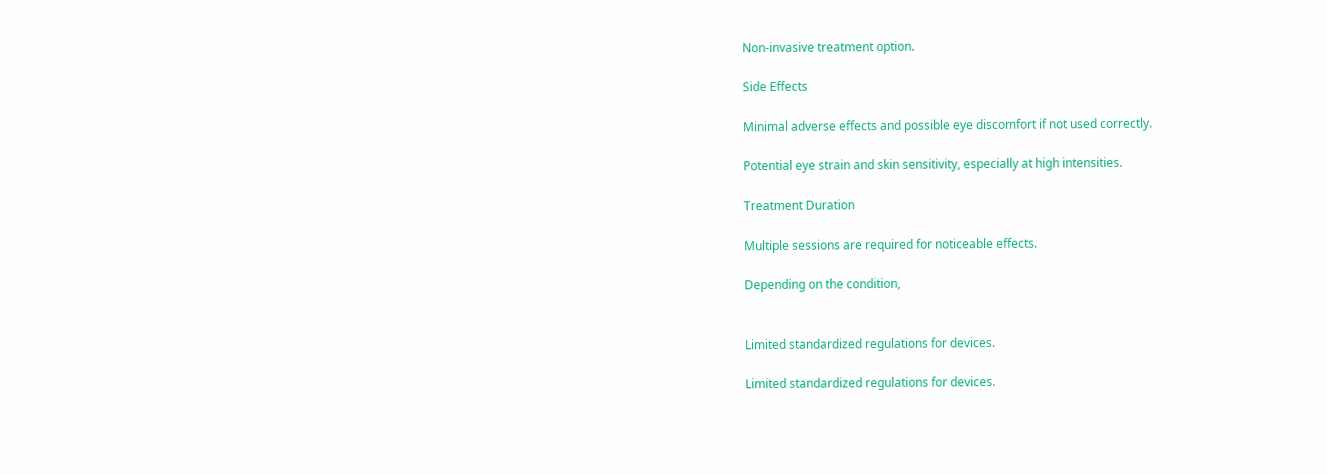Non-invasive treatment option.

Side Effects

Minimal adverse effects and possible eye discomfort if not used correctly.

Potential eye strain and skin sensitivity, especially at high intensities.

Treatment Duration

Multiple sessions are required for noticeable effects.

Depending on the condition,


Limited standardized regulations for devices.

Limited standardized regulations for devices.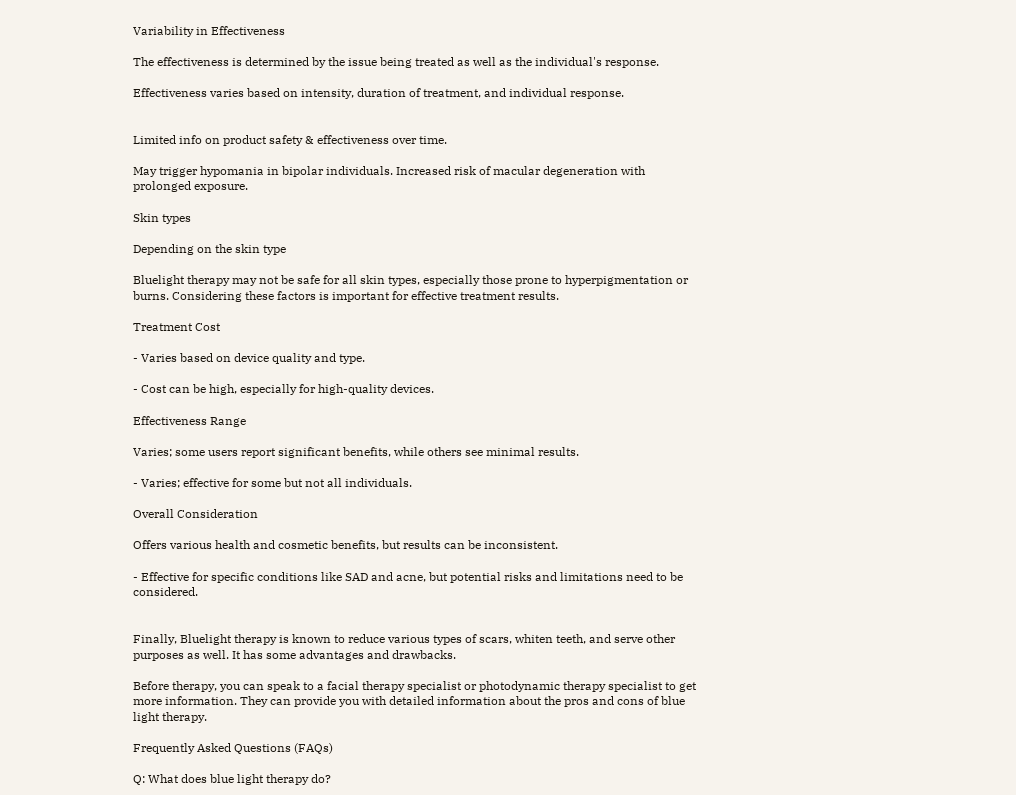Variability in Effectiveness

The effectiveness is determined by the issue being treated as well as the individual's response.

Effectiveness varies based on intensity, duration of treatment, and individual response.


Limited info on product safety & effectiveness over time.

May trigger hypomania in bipolar individuals. Increased risk of macular degeneration with prolonged exposure.

Skin types

Depending on the skin type

Bluelight therapy may not be safe for all skin types, especially those prone to hyperpigmentation or burns. Considering these factors is important for effective treatment results.

Treatment Cost

- Varies based on device quality and type.

- Cost can be high, especially for high-quality devices.

Effectiveness Range

Varies; some users report significant benefits, while others see minimal results.

- Varies; effective for some but not all individuals.

Overall Consideration

Offers various health and cosmetic benefits, but results can be inconsistent.

- Effective for specific conditions like SAD and acne, but potential risks and limitations need to be considered.


Finally, Bluelight therapy is known to reduce various types of scars, whiten teeth, and serve other purposes as well. It has some advantages and drawbacks.

Before therapy, you can speak to a facial therapy specialist or photodynamic therapy specialist to get more information. They can provide you with detailed information about the pros and cons of blue light therapy.

Frequently Asked Questions (FAQs)

Q: What does blue light therapy do?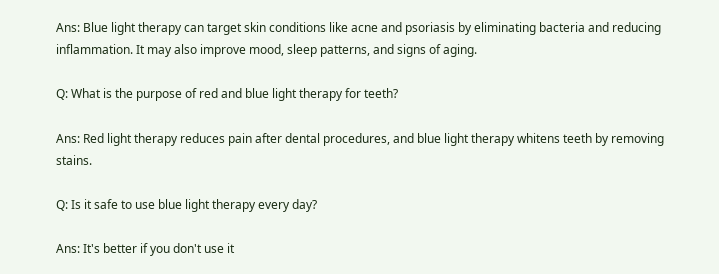Ans: Blue light therapy can target skin conditions like acne and psoriasis by eliminating bacteria and reducing inflammation. It may also improve mood, sleep patterns, and signs of aging.

Q: What is the purpose of red and blue light therapy for teeth?

Ans: Red light therapy reduces pain after dental procedures, and blue light therapy whitens teeth by removing stains.

Q: Is it safe to use blue light therapy every day?

Ans: It's better if you don't use it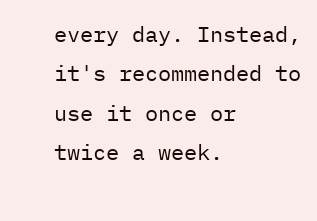every day. Instead, it's recommended to use it once or twice a week.